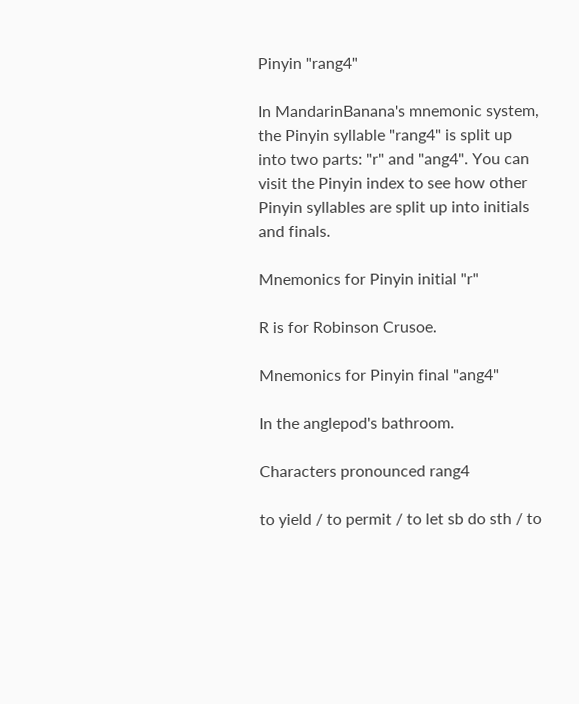Pinyin "rang4"

In MandarinBanana's mnemonic system, the Pinyin syllable "rang4" is split up into two parts: "r" and "ang4". You can visit the Pinyin index to see how other Pinyin syllables are split up into initials and finals.

Mnemonics for Pinyin initial "r"

R is for Robinson Crusoe.

Mnemonics for Pinyin final "ang4"

In the anglepod's bathroom.

Characters pronounced rang4

to yield / to permit / to let sb do sth / to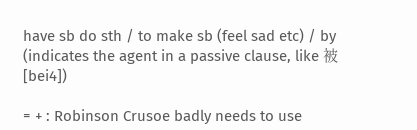have sb do sth / to make sb (feel sad etc) / by (indicates the agent in a passive clause, like 被[bei4])

= + : Robinson Crusoe badly needs to use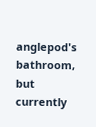anglepod's bathroom, but currently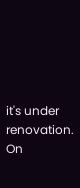it's under renovation. On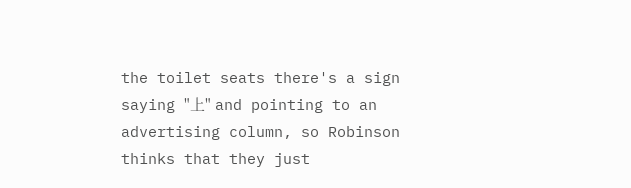the toilet seats there's a sign saying "上" and pointing to an advertising column, so Robinson thinks that they just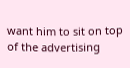want him to sit on top of the advertising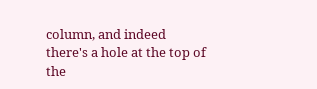column, and indeed there's a hole at the top of the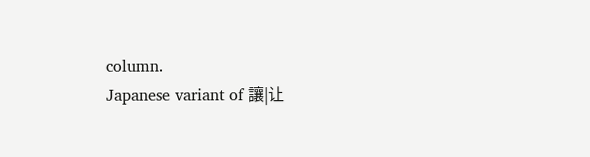column.
Japanese variant of 讓|让